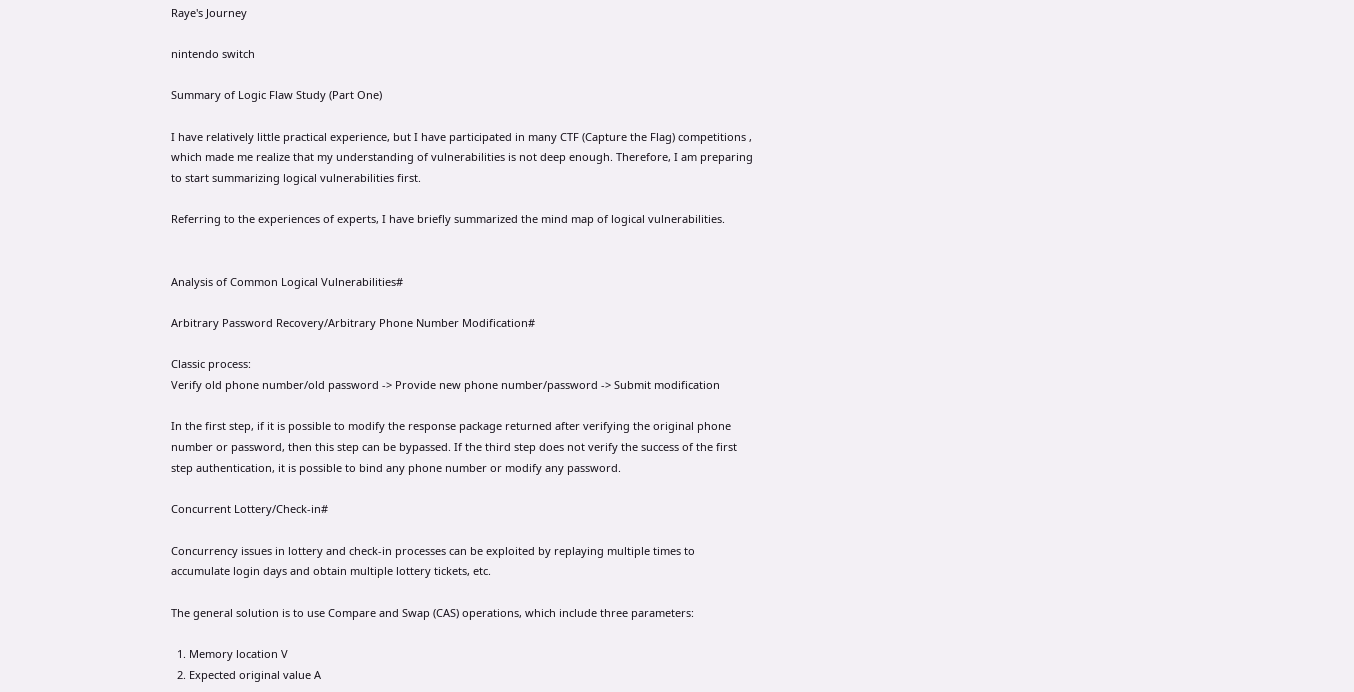Raye's Journey

nintendo switch

Summary of Logic Flaw Study (Part One)

I have relatively little practical experience, but I have participated in many CTF (Capture the Flag) competitions , which made me realize that my understanding of vulnerabilities is not deep enough. Therefore, I am preparing to start summarizing logical vulnerabilities first.

Referring to the experiences of experts, I have briefly summarized the mind map of logical vulnerabilities.


Analysis of Common Logical Vulnerabilities#

Arbitrary Password Recovery/Arbitrary Phone Number Modification#

Classic process:
Verify old phone number/old password -> Provide new phone number/password -> Submit modification

In the first step, if it is possible to modify the response package returned after verifying the original phone number or password, then this step can be bypassed. If the third step does not verify the success of the first step authentication, it is possible to bind any phone number or modify any password.

Concurrent Lottery/Check-in#

Concurrency issues in lottery and check-in processes can be exploited by replaying multiple times to accumulate login days and obtain multiple lottery tickets, etc.

The general solution is to use Compare and Swap (CAS) operations, which include three parameters:

  1. Memory location V
  2. Expected original value A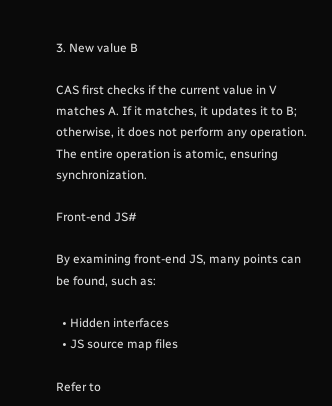3. New value B

CAS first checks if the current value in V matches A. If it matches, it updates it to B; otherwise, it does not perform any operation. The entire operation is atomic, ensuring synchronization.

Front-end JS#

By examining front-end JS, many points can be found, such as:

  • Hidden interfaces
  • JS source map files

Refer to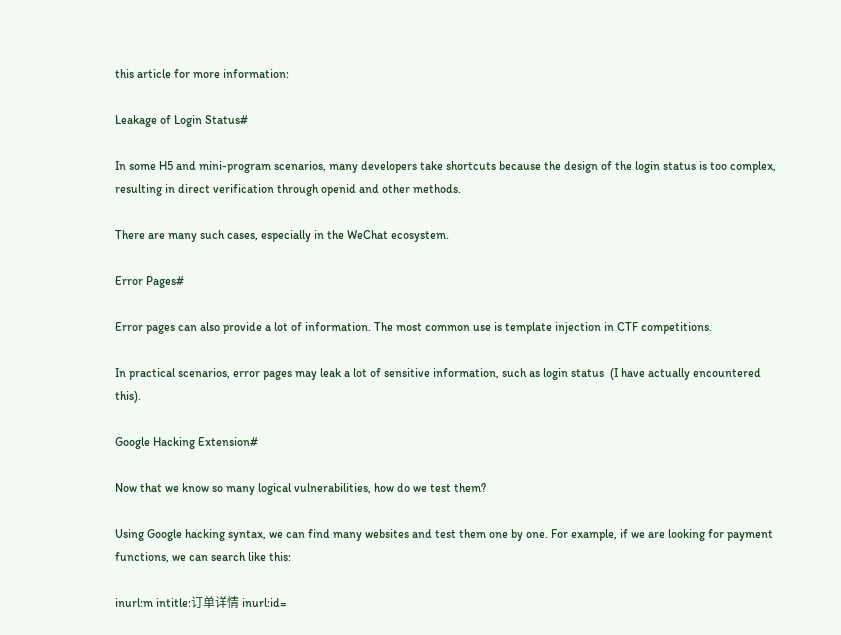this article for more information:

Leakage of Login Status#

In some H5 and mini-program scenarios, many developers take shortcuts because the design of the login status is too complex, resulting in direct verification through openid and other methods.

There are many such cases, especially in the WeChat ecosystem.

Error Pages#

Error pages can also provide a lot of information. The most common use is template injection in CTF competitions.

In practical scenarios, error pages may leak a lot of sensitive information, such as login status  (I have actually encountered this).

Google Hacking Extension#

Now that we know so many logical vulnerabilities, how do we test them?

Using Google hacking syntax, we can find many websites and test them one by one. For example, if we are looking for payment functions, we can search like this:

inurl:m intitle:订单详情 inurl:id=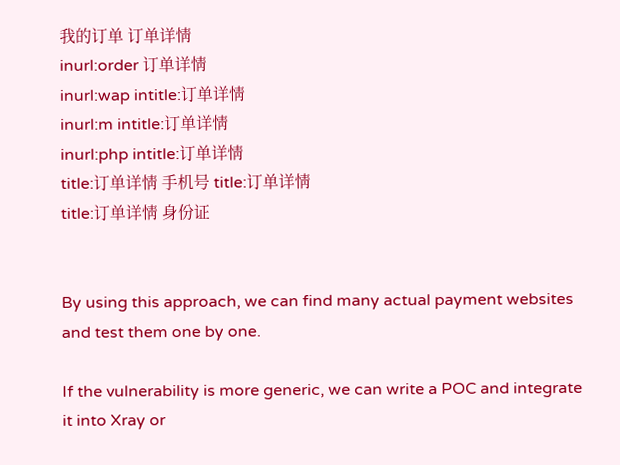我的订单 订单详情
inurl:order 订单详情
inurl:wap intitle:订单详情
inurl:m intitle:订单详情
inurl:php intitle:订单详情
title:订单详情 手机号 title:订单详情
title:订单详情 身份证


By using this approach, we can find many actual payment websites and test them one by one.

If the vulnerability is more generic, we can write a POC and integrate it into Xray or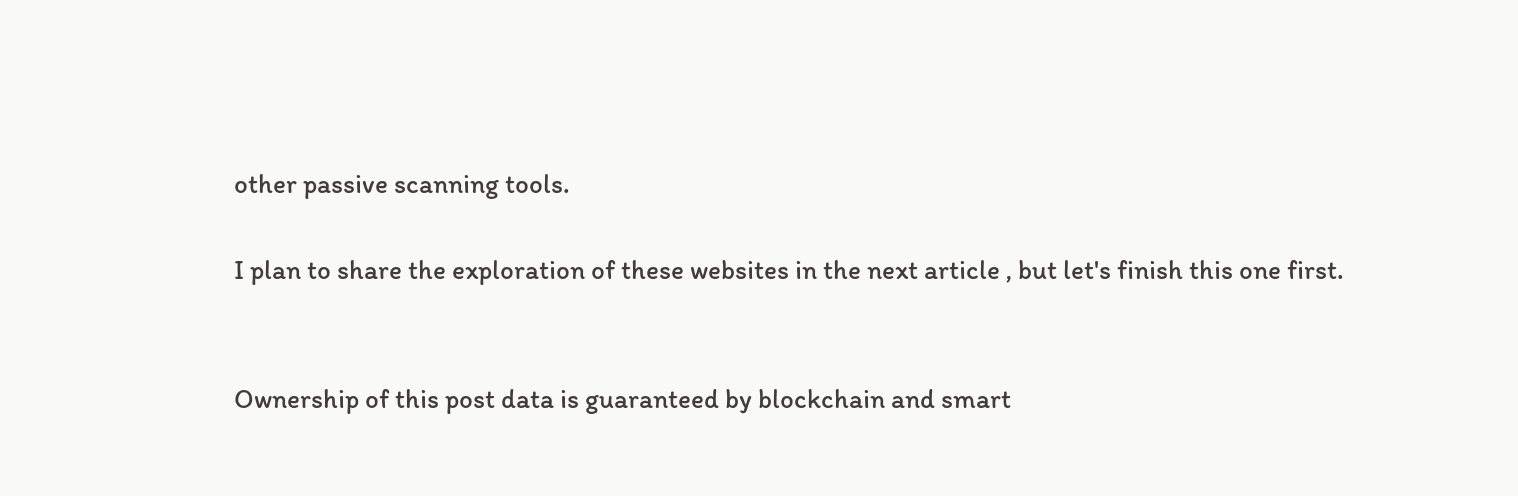other passive scanning tools.

I plan to share the exploration of these websites in the next article , but let's finish this one first.


Ownership of this post data is guaranteed by blockchain and smart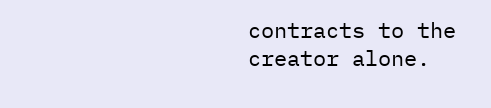contracts to the creator alone.